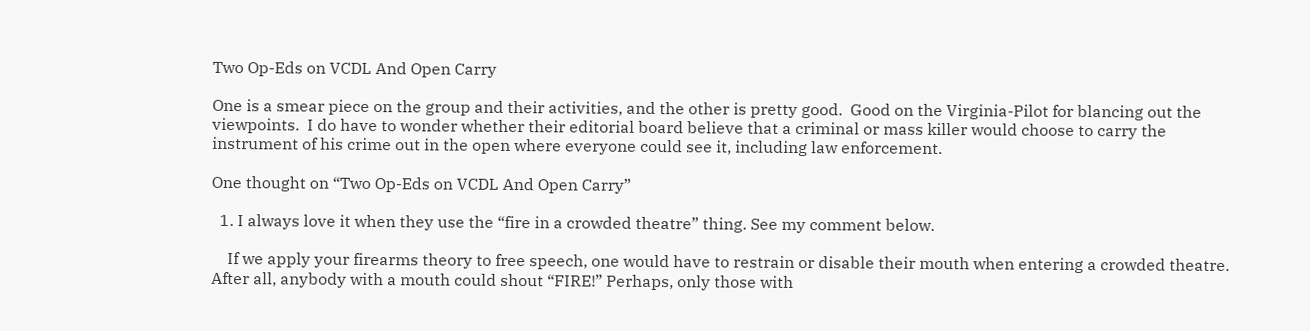Two Op-Eds on VCDL And Open Carry

One is a smear piece on the group and their activities, and the other is pretty good.  Good on the Virginia-Pilot for blancing out the viewpoints.  I do have to wonder whether their editorial board believe that a criminal or mass killer would choose to carry the instrument of his crime out in the open where everyone could see it, including law enforcement.

One thought on “Two Op-Eds on VCDL And Open Carry”

  1. I always love it when they use the “fire in a crowded theatre” thing. See my comment below.

    If we apply your firearms theory to free speech, one would have to restrain or disable their mouth when entering a crowded theatre. After all, anybody with a mouth could shout “FIRE!” Perhaps, only those with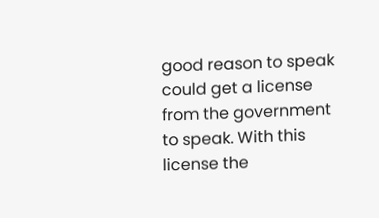good reason to speak could get a license from the government to speak. With this license the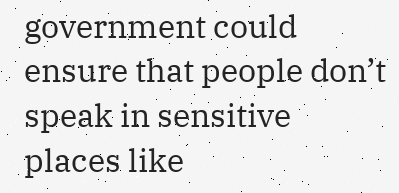government could ensure that people don’t speak in sensitive places like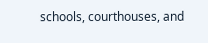schools, courthouses, and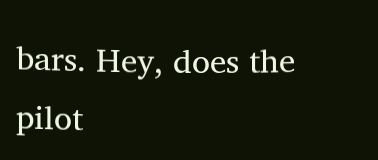bars. Hey, does the pilot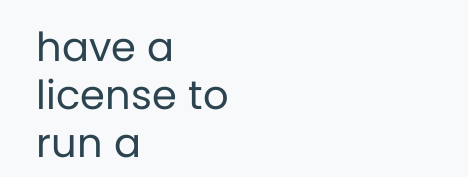have a license to run a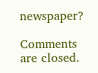newspaper?

Comments are closed.